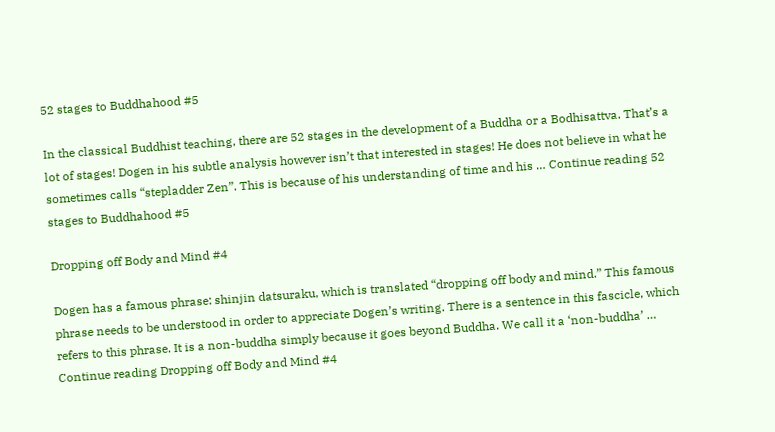52 stages to Buddhahood #5

In the classical Buddhist teaching, there are 52 stages in the development of a Buddha or a Bodhisattva. That’s a lot of stages! Dogen in his subtle analysis however isn’t that interested in stages! He does not believe in what he sometimes calls “stepladder Zen”. This is because of his understanding of time and his … Continue reading 52 stages to Buddhahood #5

Dropping off Body and Mind #4

Dogen has a famous phrase: shinjin datsuraku, which is translated “dropping off body and mind.” This famous phrase needs to be understood in order to appreciate Dogen’s writing. There is a sentence in this fascicle, which refers to this phrase. It is a non-buddha simply because it goes beyond Buddha. We call it a ‘non-buddha’ … Continue reading Dropping off Body and Mind #4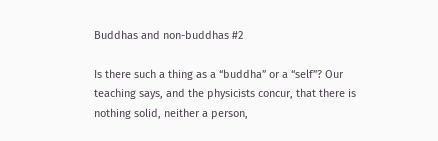Buddhas and non-buddhas #2

Is there such a thing as a “buddha” or a “self”? Our teaching says, and the physicists concur, that there is nothing solid, neither a person,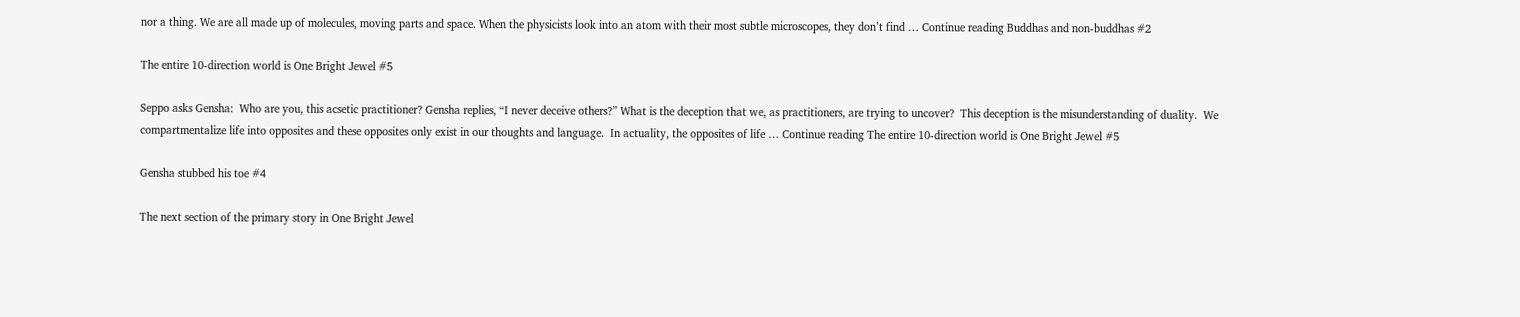nor a thing. We are all made up of molecules, moving parts and space. When the physicists look into an atom with their most subtle microscopes, they don’t find … Continue reading Buddhas and non-buddhas #2

The entire 10-direction world is One Bright Jewel #5

Seppo asks Gensha:  Who are you, this acsetic practitioner? Gensha replies, “I never deceive others?” What is the deception that we, as practitioners, are trying to uncover?  This deception is the misunderstanding of duality.  We compartmentalize life into opposites and these opposites only exist in our thoughts and language.  In actuality, the opposites of life … Continue reading The entire 10-direction world is One Bright Jewel #5

Gensha stubbed his toe #4

The next section of the primary story in One Bright Jewel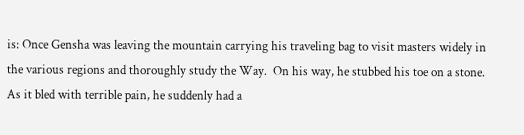is: Once Gensha was leaving the mountain carrying his traveling bag to visit masters widely in the various regions and thoroughly study the Way.  On his way, he stubbed his toe on a stone.  As it bled with terrible pain, he suddenly had a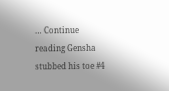… Continue reading Gensha stubbed his toe #4